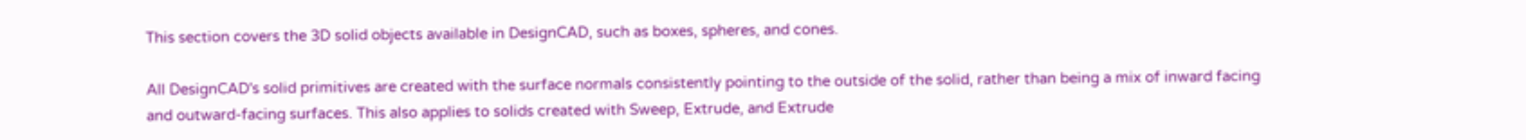This section covers the 3D solid objects available in DesignCAD, such as boxes, spheres, and cones.

All DesignCAD's solid primitives are created with the surface normals consistently pointing to the outside of the solid, rather than being a mix of inward facing and outward-facing surfaces. This also applies to solids created with Sweep, Extrude, and Extrude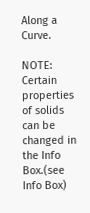Along a Curve.

NOTE: Certain properties of solids can be changed in the Info Box.(see Info Box)